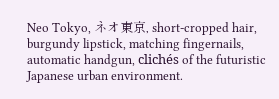Neo Tokyo, ネオ東京, short-cropped hair, burgundy lipstick, matching fingernails, automatic handgun, clichés of the futuristic Japanese urban environment.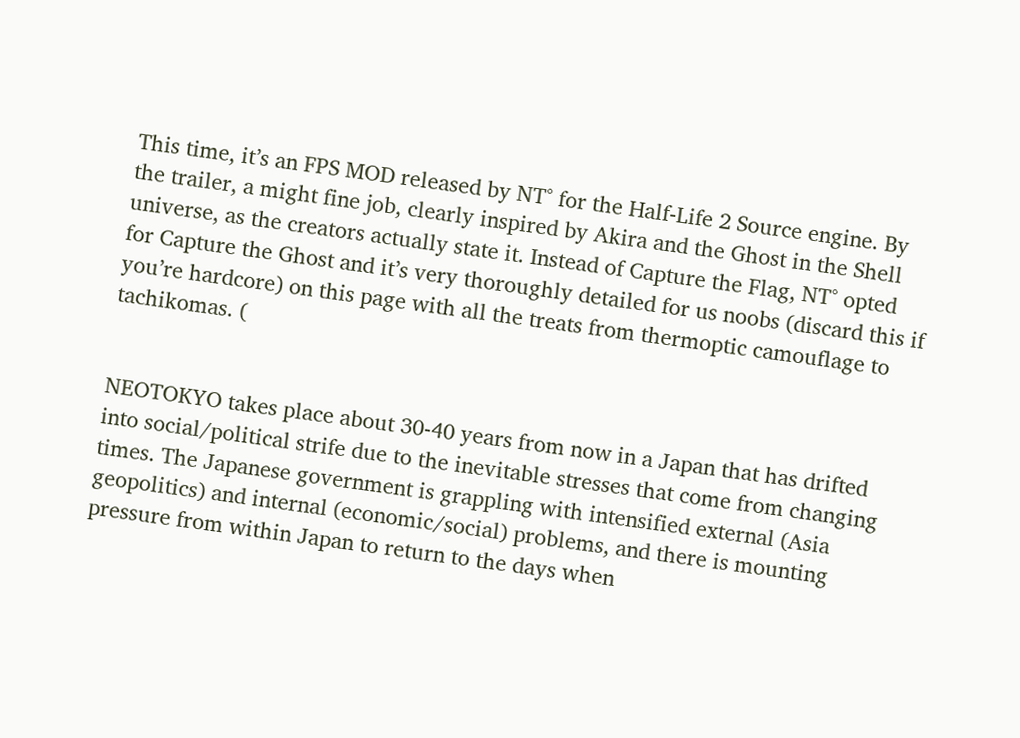This time, it’s an FPS MOD released by NT° for the Half-Life 2 Source engine. By the trailer, a might fine job, clearly inspired by Akira and the Ghost in the Shell universe, as the creators actually state it. Instead of Capture the Flag, NT° opted for Capture the Ghost and it’s very thoroughly detailed for us noobs (discard this if you’re hardcore) on this page with all the treats from thermoptic camouflage to tachikomas. (


NEOTOKYO takes place about 30-40 years from now in a Japan that has drifted into social/political strife due to the inevitable stresses that come from changing times. The Japanese government is grappling with intensified external (Asia geopolitics) and internal (economic/social) problems, and there is mounting pressure from within Japan to return to the days when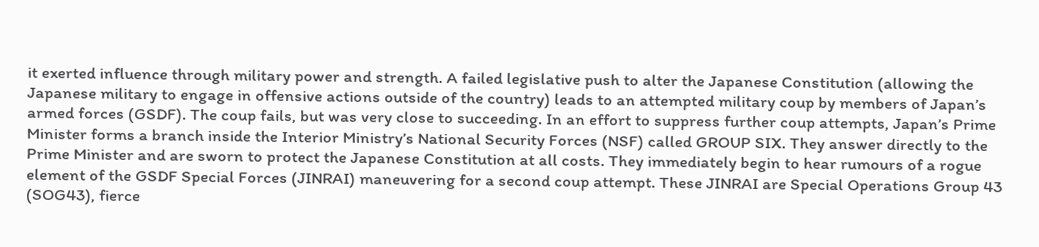it exerted influence through military power and strength. A failed legislative push to alter the Japanese Constitution (allowing the Japanese military to engage in offensive actions outside of the country) leads to an attempted military coup by members of Japan’s armed forces (GSDF). The coup fails, but was very close to succeeding. In an effort to suppress further coup attempts, Japan’s Prime Minister forms a branch inside the Interior Ministry’s National Security Forces (NSF) called GROUP SIX. They answer directly to the Prime Minister and are sworn to protect the Japanese Constitution at all costs. They immediately begin to hear rumours of a rogue element of the GSDF Special Forces (JINRAI) maneuvering for a second coup attempt. These JINRAI are Special Operations Group 43 (SOG43), fierce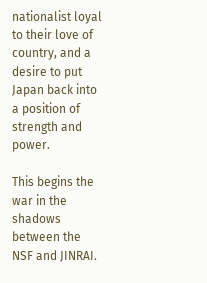nationalist loyal to their love of country, and a desire to put Japan back into a position of strength and power.

This begins the war in the shadows between the NSF and JINRAI.